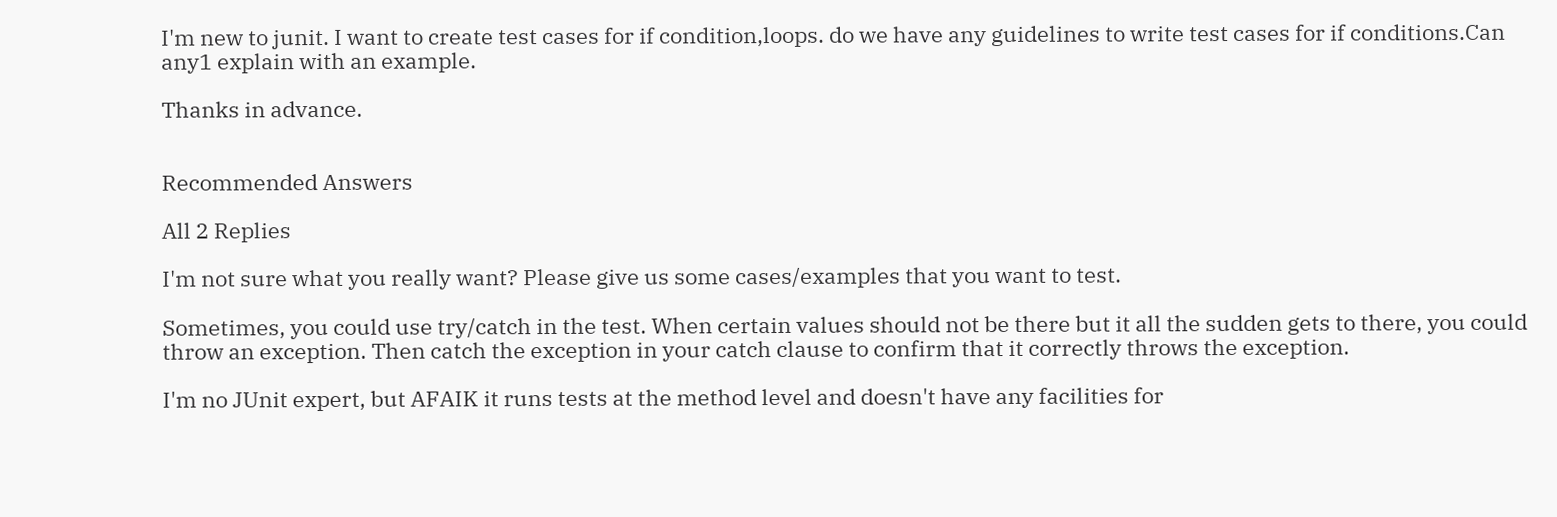I'm new to junit. I want to create test cases for if condition,loops. do we have any guidelines to write test cases for if conditions.Can any1 explain with an example.

Thanks in advance.


Recommended Answers

All 2 Replies

I'm not sure what you really want? Please give us some cases/examples that you want to test.

Sometimes, you could use try/catch in the test. When certain values should not be there but it all the sudden gets to there, you could throw an exception. Then catch the exception in your catch clause to confirm that it correctly throws the exception.

I'm no JUnit expert, but AFAIK it runs tests at the method level and doesn't have any facilities for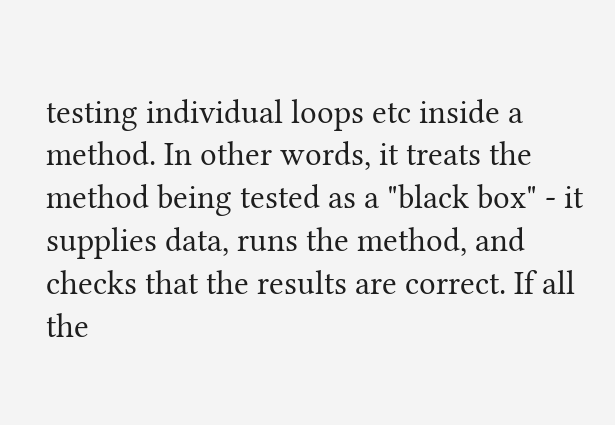testing individual loops etc inside a method. In other words, it treats the method being tested as a "black box" - it supplies data, runs the method, and checks that the results are correct. If all the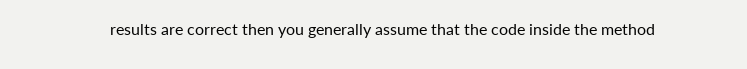results are correct then you generally assume that the code inside the method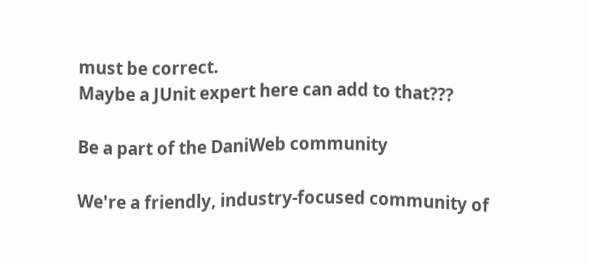must be correct.
Maybe a JUnit expert here can add to that???

Be a part of the DaniWeb community

We're a friendly, industry-focused community of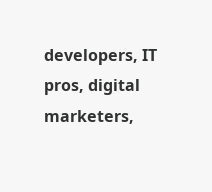developers, IT pros, digital marketers,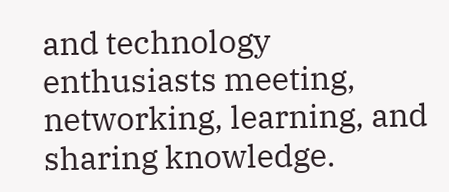and technology enthusiasts meeting, networking, learning, and sharing knowledge.